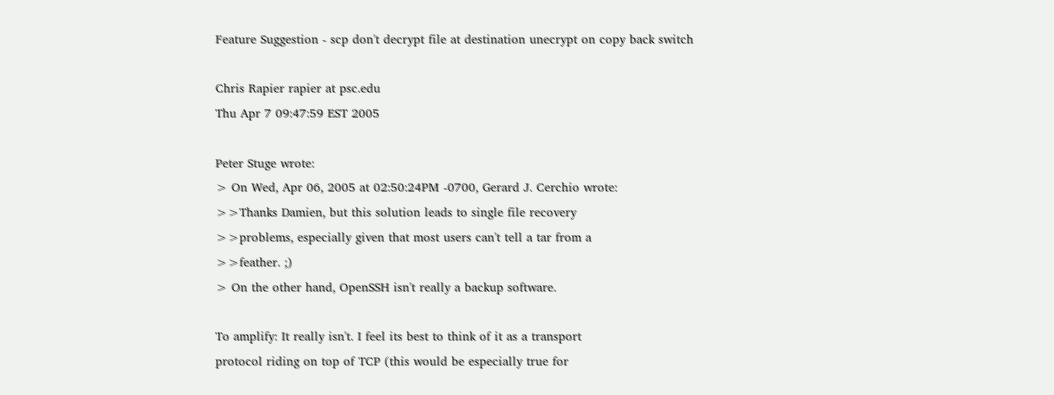Feature Suggestion - scp don't decrypt file at destination unecrypt on copy back switch

Chris Rapier rapier at psc.edu
Thu Apr 7 09:47:59 EST 2005

Peter Stuge wrote:
> On Wed, Apr 06, 2005 at 02:50:24PM -0700, Gerard J. Cerchio wrote:
>>Thanks Damien, but this solution leads to single file recovery
>>problems, especially given that most users can't tell a tar from a
>>feather. ;)
> On the other hand, OpenSSH isn't really a backup software.

To amplify: It really isn't. I feel its best to think of it as a transport
protocol riding on top of TCP (this would be especially true for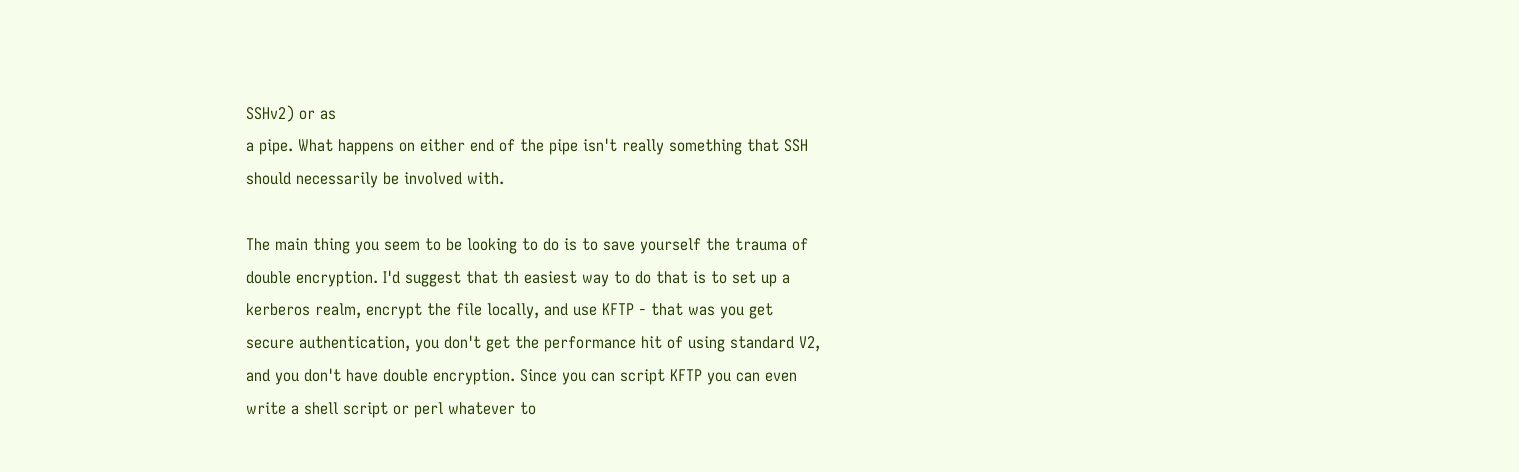SSHv2) or as
a pipe. What happens on either end of the pipe isn't really something that SSH
should necessarily be involved with.

The main thing you seem to be looking to do is to save yourself the trauma of
double encryption. I'd suggest that th easiest way to do that is to set up a
kerberos realm, encrypt the file locally, and use KFTP - that was you get
secure authentication, you don't get the performance hit of using standard V2,
and you don't have double encryption. Since you can script KFTP you can even
write a shell script or perl whatever to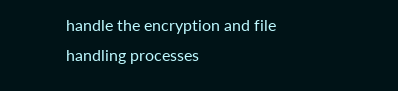handle the encryption and file
handling processes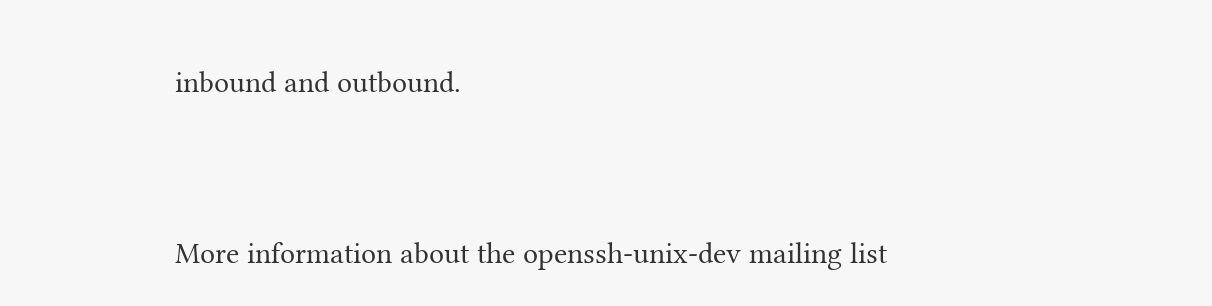inbound and outbound.


More information about the openssh-unix-dev mailing list